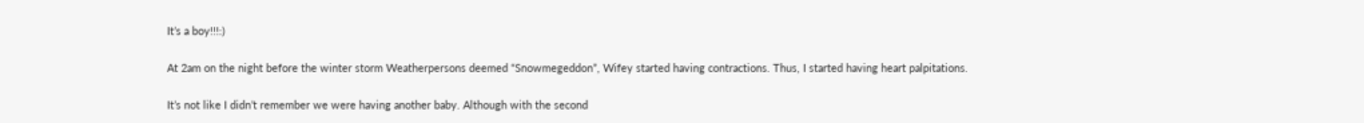It’s a boy!!!:)

At 2am on the night before the winter storm Weatherpersons deemed “Snowmegeddon”, Wifey started having contractions. Thus, I started having heart palpitations.

It’s not like I didn’t remember we were having another baby. Although with the second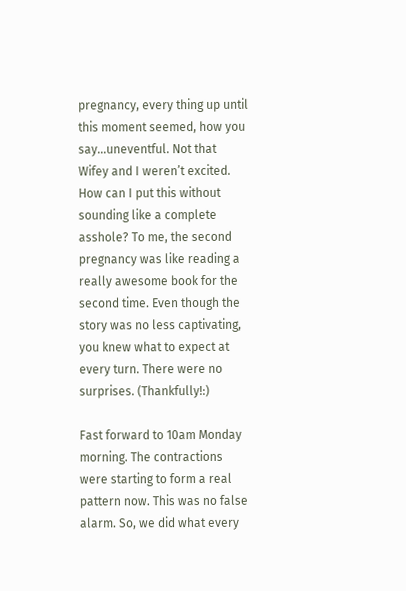pregnancy, every thing up until this moment seemed, how you say…uneventful. Not that Wifey and I weren’t excited. How can I put this without sounding like a complete asshole? To me, the second pregnancy was like reading a really awesome book for the second time. Even though the story was no less captivating, you knew what to expect at every turn. There were no surprises. (Thankfully!:)

Fast forward to 10am Monday morning. The contractions were starting to form a real pattern now. This was no false alarm. So, we did what every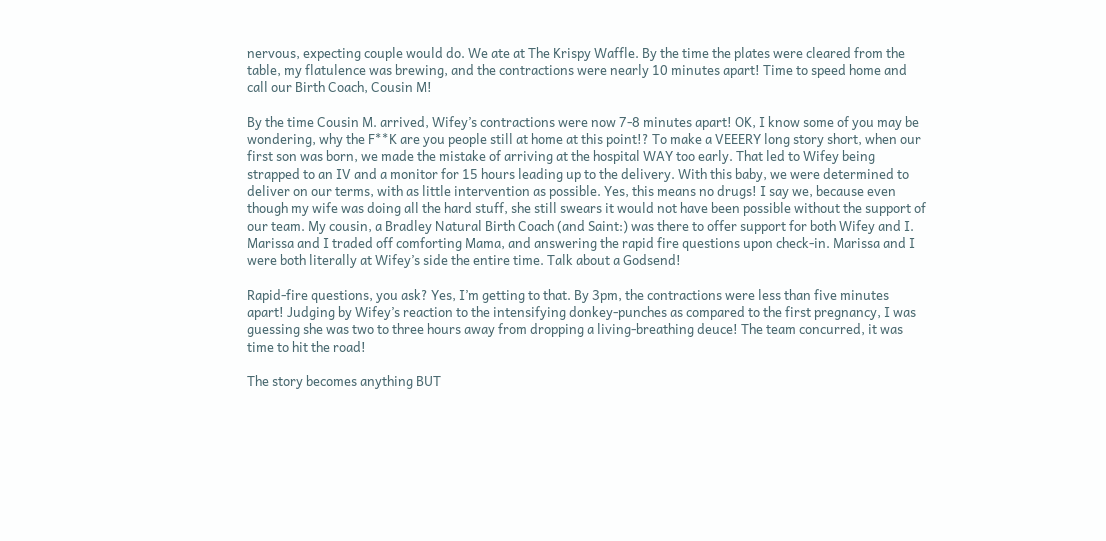nervous, expecting couple would do. We ate at The Krispy Waffle. By the time the plates were cleared from the table, my flatulence was brewing, and the contractions were nearly 10 minutes apart! Time to speed home and call our Birth Coach, Cousin M!

By the time Cousin M. arrived, Wifey’s contractions were now 7-8 minutes apart! OK, I know some of you may be wondering, why the F**K are you people still at home at this point!? To make a VEEERY long story short, when our first son was born, we made the mistake of arriving at the hospital WAY too early. That led to Wifey being strapped to an IV and a monitor for 15 hours leading up to the delivery. With this baby, we were determined to deliver on our terms, with as little intervention as possible. Yes, this means no drugs! I say we, because even though my wife was doing all the hard stuff, she still swears it would not have been possible without the support of our team. My cousin, a Bradley Natural Birth Coach (and Saint:) was there to offer support for both Wifey and I. Marissa and I traded off comforting Mama, and answering the rapid fire questions upon check-in. Marissa and I were both literally at Wifey’s side the entire time. Talk about a Godsend!

Rapid-fire questions, you ask? Yes, I’m getting to that. By 3pm, the contractions were less than five minutes apart! Judging by Wifey’s reaction to the intensifying donkey-punches as compared to the first pregnancy, I was guessing she was two to three hours away from dropping a living-breathing deuce! The team concurred, it was time to hit the road!

The story becomes anything BUT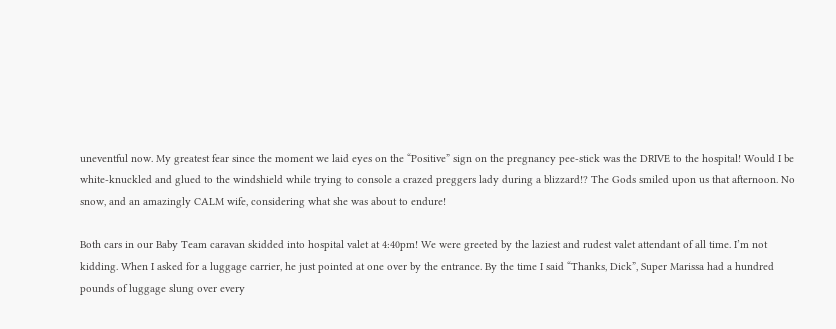uneventful now. My greatest fear since the moment we laid eyes on the “Positive” sign on the pregnancy pee-stick was the DRIVE to the hospital! Would I be white-knuckled and glued to the windshield while trying to console a crazed preggers lady during a blizzard!? The Gods smiled upon us that afternoon. No snow, and an amazingly CALM wife, considering what she was about to endure!

Both cars in our Baby Team caravan skidded into hospital valet at 4:40pm! We were greeted by the laziest and rudest valet attendant of all time. I’m not kidding. When I asked for a luggage carrier, he just pointed at one over by the entrance. By the time I said “Thanks, Dick”, Super Marissa had a hundred pounds of luggage slung over every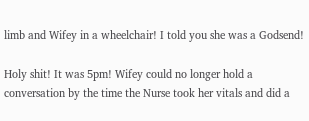limb and Wifey in a wheelchair! I told you she was a Godsend!

Holy shit! It was 5pm! Wifey could no longer hold a conversation by the time the Nurse took her vitals and did a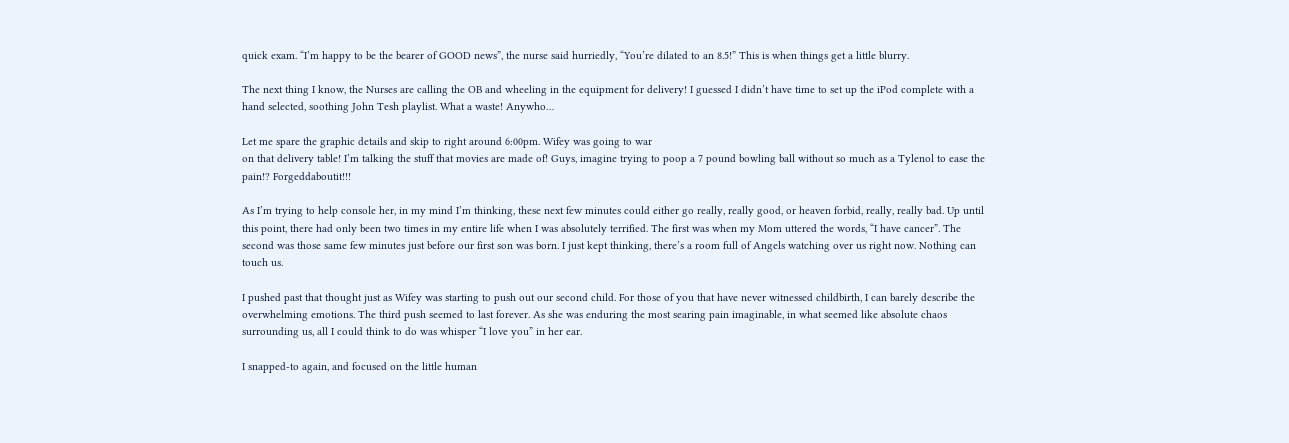quick exam. “I’m happy to be the bearer of GOOD news”, the nurse said hurriedly, “You’re dilated to an 8.5!” This is when things get a little blurry.

The next thing I know, the Nurses are calling the OB and wheeling in the equipment for delivery! I guessed I didn’t have time to set up the iPod complete with a hand selected, soothing John Tesh playlist. What a waste! Anywho…

Let me spare the graphic details and skip to right around 6:00pm. Wifey was going to war
on that delivery table! I’m talking the stuff that movies are made of! Guys, imagine trying to poop a 7 pound bowling ball without so much as a Tylenol to ease the pain!? Forgeddaboutit!!!

As I’m trying to help console her, in my mind I’m thinking, these next few minutes could either go really, really good, or heaven forbid, really, really bad. Up until this point, there had only been two times in my entire life when I was absolutely terrified. The first was when my Mom uttered the words, “I have cancer”. The second was those same few minutes just before our first son was born. I just kept thinking, there’s a room full of Angels watching over us right now. Nothing can touch us.

I pushed past that thought just as Wifey was starting to push out our second child. For those of you that have never witnessed childbirth, I can barely describe the overwhelming emotions. The third push seemed to last forever. As she was enduring the most searing pain imaginable, in what seemed like absolute chaos surrounding us, all I could think to do was whisper “I love you” in her ear.

I snapped-to again, and focused on the little human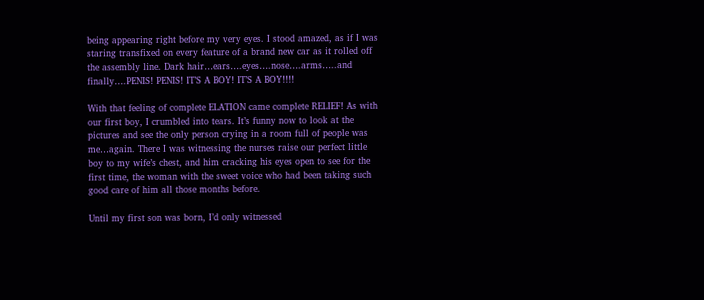being appearing right before my very eyes. I stood amazed, as if I was staring transfixed on every feature of a brand new car as it rolled off the assembly line. Dark hair…ears….eyes….nose….arms…..and finally….PENIS! PENIS! IT’S A BOY! IT’S A BOY!!!!

With that feeling of complete ELATION came complete RELIEF! As with our first boy, I crumbled into tears. It’s funny now to look at the pictures and see the only person crying in a room full of people was me…again. There I was witnessing the nurses raise our perfect little boy to my wife’s chest, and him cracking his eyes open to see for the first time, the woman with the sweet voice who had been taking such good care of him all those months before.

Until my first son was born, I’d only witnessed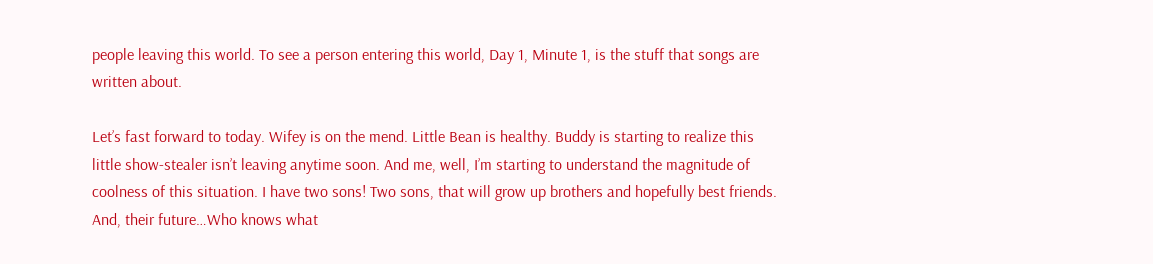people leaving this world. To see a person entering this world, Day 1, Minute 1, is the stuff that songs are written about.

Let’s fast forward to today. Wifey is on the mend. Little Bean is healthy. Buddy is starting to realize this little show-stealer isn’t leaving anytime soon. And me, well, I’m starting to understand the magnitude of coolness of this situation. I have two sons! Two sons, that will grow up brothers and hopefully best friends. And, their future…Who knows what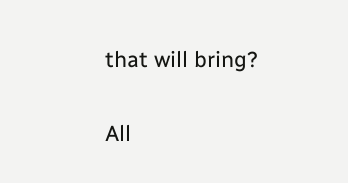that will bring?

All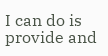I can do is provide and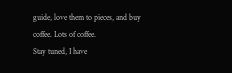guide, love them to pieces, and buy coffee. Lots of coffee.
Stay tuned, I have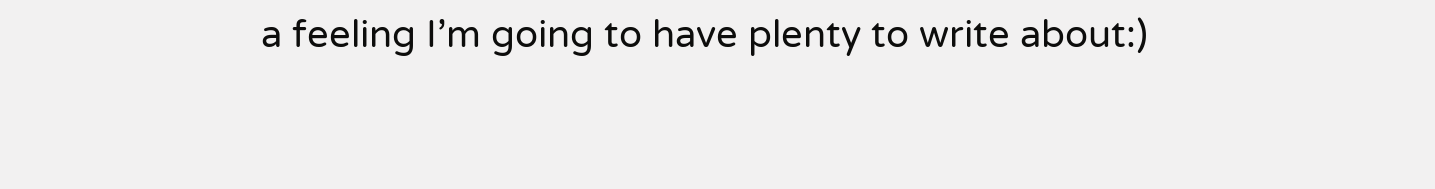a feeling I’m going to have plenty to write about:)